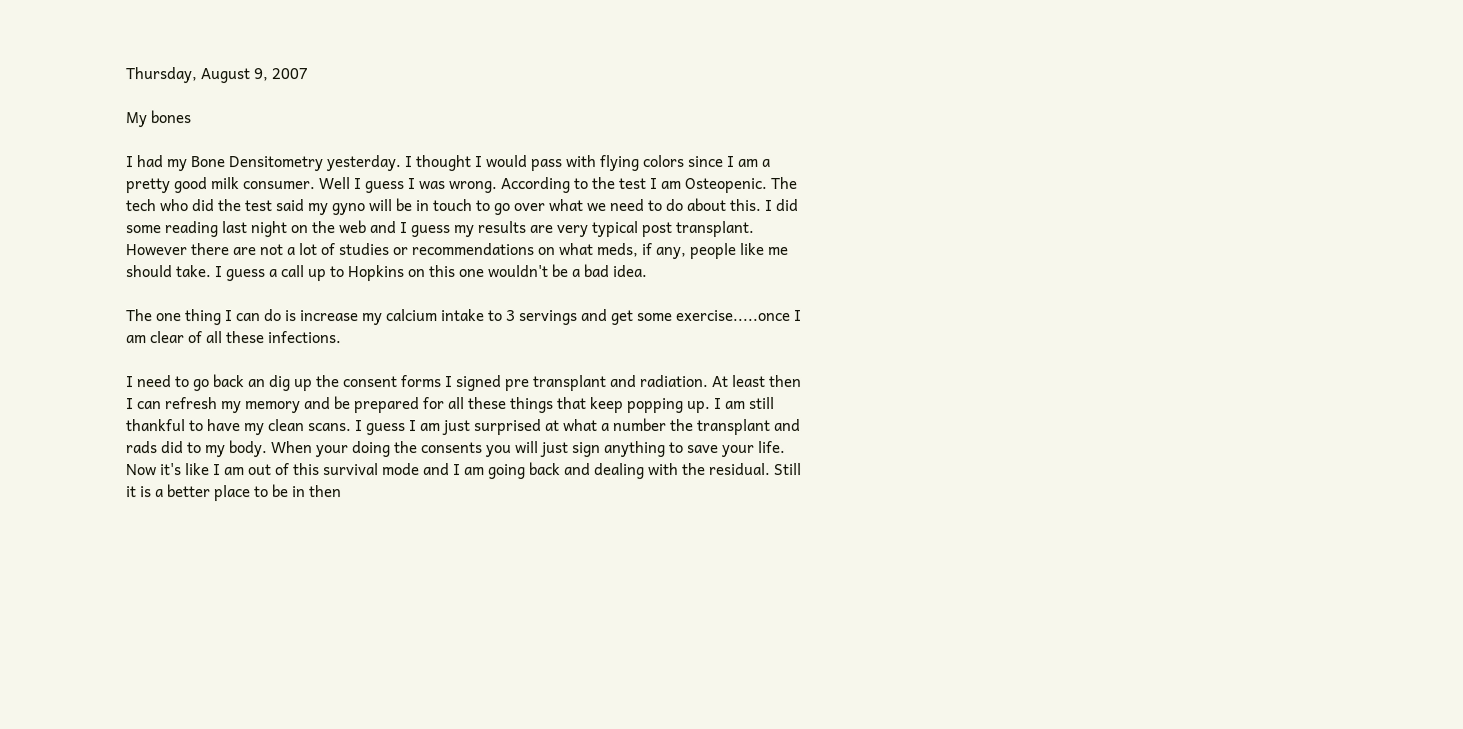Thursday, August 9, 2007

My bones

I had my Bone Densitometry yesterday. I thought I would pass with flying colors since I am a pretty good milk consumer. Well I guess I was wrong. According to the test I am Osteopenic. The tech who did the test said my gyno will be in touch to go over what we need to do about this. I did some reading last night on the web and I guess my results are very typical post transplant. However there are not a lot of studies or recommendations on what meds, if any, people like me should take. I guess a call up to Hopkins on this one wouldn't be a bad idea.

The one thing I can do is increase my calcium intake to 3 servings and get some exercise.....once I am clear of all these infections.

I need to go back an dig up the consent forms I signed pre transplant and radiation. At least then I can refresh my memory and be prepared for all these things that keep popping up. I am still thankful to have my clean scans. I guess I am just surprised at what a number the transplant and rads did to my body. When your doing the consents you will just sign anything to save your life. Now it's like I am out of this survival mode and I am going back and dealing with the residual. Still it is a better place to be in then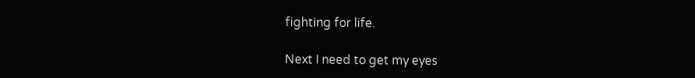fighting for life.

Next I need to get my eyes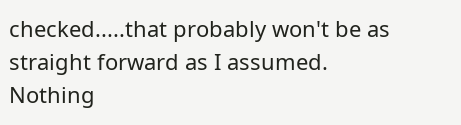checked.....that probably won't be as straight forward as I assumed. Nothing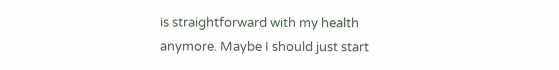is straightforward with my health anymore. Maybe I should just start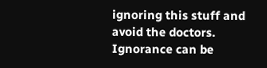ignoring this stuff and avoid the doctors. Ignorance can be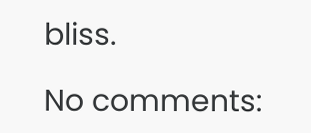bliss.

No comments: